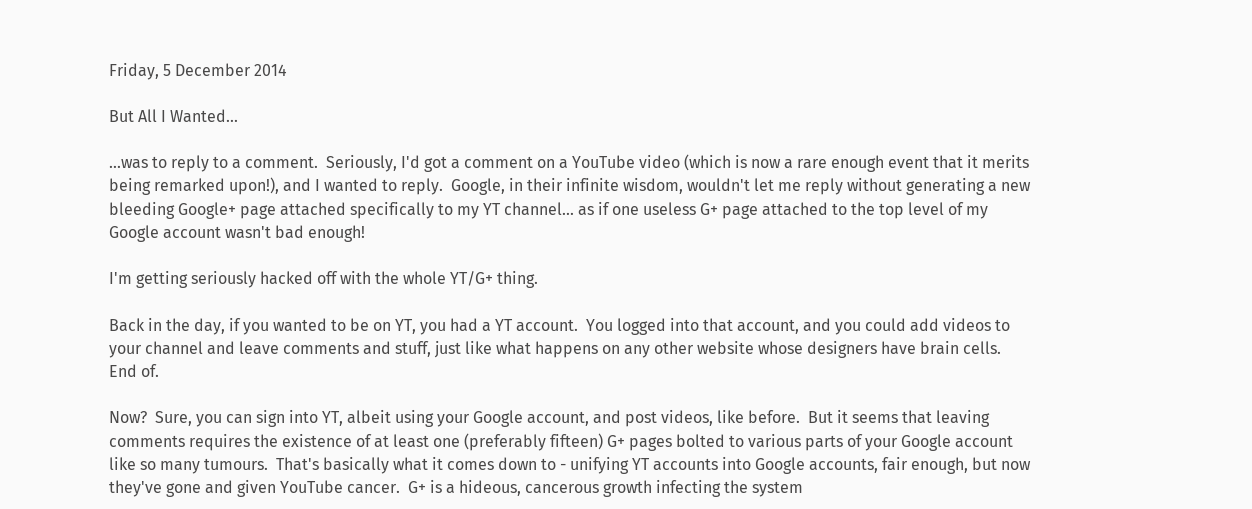Friday, 5 December 2014

But All I Wanted...

...was to reply to a comment.  Seriously, I'd got a comment on a YouTube video (which is now a rare enough event that it merits being remarked upon!), and I wanted to reply.  Google, in their infinite wisdom, wouldn't let me reply without generating a new bleeding Google+ page attached specifically to my YT channel... as if one useless G+ page attached to the top level of my Google account wasn't bad enough!

I'm getting seriously hacked off with the whole YT/G+ thing.

Back in the day, if you wanted to be on YT, you had a YT account.  You logged into that account, and you could add videos to your channel and leave comments and stuff, just like what happens on any other website whose designers have brain cells.  End of.

Now?  Sure, you can sign into YT, albeit using your Google account, and post videos, like before.  But it seems that leaving comments requires the existence of at least one (preferably fifteen) G+ pages bolted to various parts of your Google account like so many tumours.  That's basically what it comes down to - unifying YT accounts into Google accounts, fair enough, but now they've gone and given YouTube cancer.  G+ is a hideous, cancerous growth infecting the system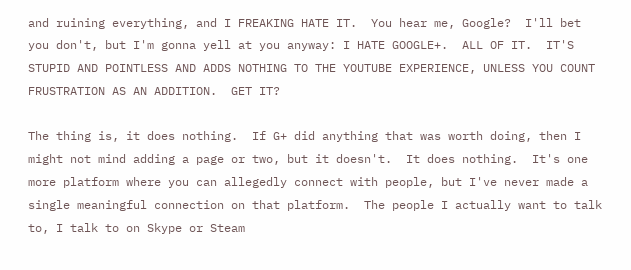and ruining everything, and I FREAKING HATE IT.  You hear me, Google?  I'll bet you don't, but I'm gonna yell at you anyway: I HATE GOOGLE+.  ALL OF IT.  IT'S STUPID AND POINTLESS AND ADDS NOTHING TO THE YOUTUBE EXPERIENCE, UNLESS YOU COUNT FRUSTRATION AS AN ADDITION.  GET IT?

The thing is, it does nothing.  If G+ did anything that was worth doing, then I might not mind adding a page or two, but it doesn't.  It does nothing.  It's one more platform where you can allegedly connect with people, but I've never made a single meaningful connection on that platform.  The people I actually want to talk to, I talk to on Skype or Steam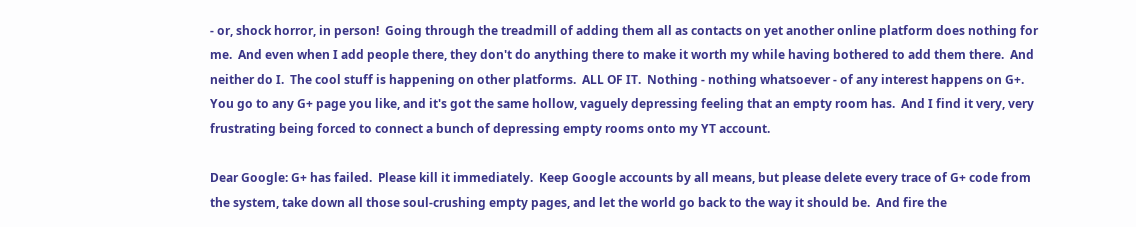- or, shock horror, in person!  Going through the treadmill of adding them all as contacts on yet another online platform does nothing for me.  And even when I add people there, they don't do anything there to make it worth my while having bothered to add them there.  And neither do I.  The cool stuff is happening on other platforms.  ALL OF IT.  Nothing - nothing whatsoever - of any interest happens on G+.  You go to any G+ page you like, and it's got the same hollow, vaguely depressing feeling that an empty room has.  And I find it very, very frustrating being forced to connect a bunch of depressing empty rooms onto my YT account.

Dear Google: G+ has failed.  Please kill it immediately.  Keep Google accounts by all means, but please delete every trace of G+ code from the system, take down all those soul-crushing empty pages, and let the world go back to the way it should be.  And fire the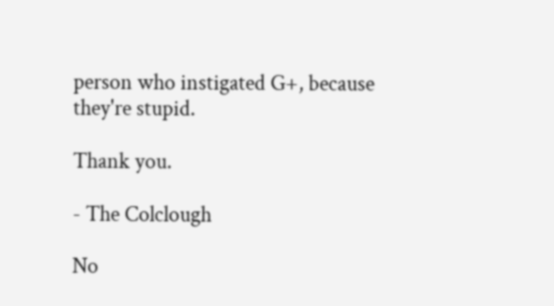person who instigated G+, because they're stupid.

Thank you.

- The Colclough

No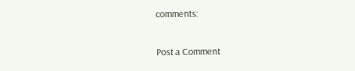comments:

Post a Comment